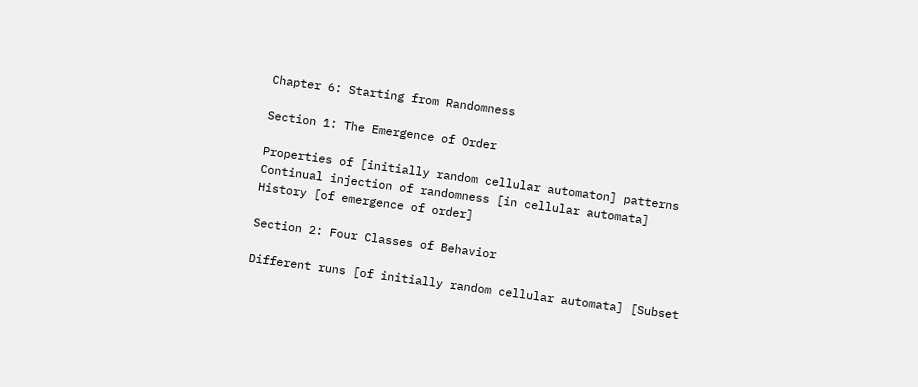Chapter 6: Starting from Randomness

Section 1: The Emergence of Order

Properties of [initially random cellular automaton] patterns Continual injection of randomness [in cellular automata] History [of emergence of order]

Section 2: Four Classes of Behavior

Different runs [of initially random cellular automata] [Subset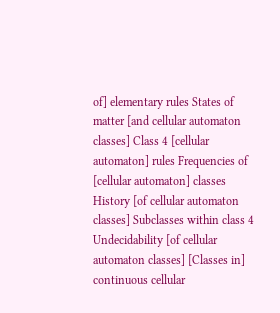of] elementary rules States of matter [and cellular automaton classes] Class 4 [cellular automaton] rules Frequencies of [cellular automaton] classes History [of cellular automaton classes] Subclasses within class 4 Undecidability [of cellular automaton classes] [Classes in] continuous cellular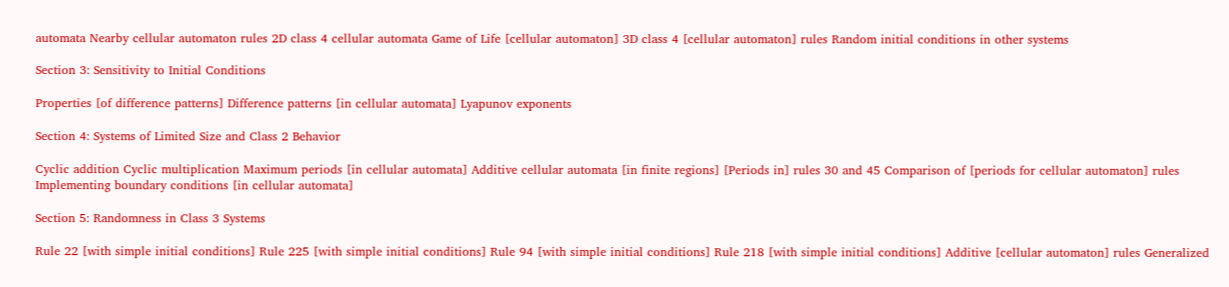automata Nearby cellular automaton rules 2D class 4 cellular automata Game of Life [cellular automaton] 3D class 4 [cellular automaton] rules Random initial conditions in other systems

Section 3: Sensitivity to Initial Conditions

Properties [of difference patterns] Difference patterns [in cellular automata] Lyapunov exponents

Section 4: Systems of Limited Size and Class 2 Behavior

Cyclic addition Cyclic multiplication Maximum periods [in cellular automata] Additive cellular automata [in finite regions] [Periods in] rules 30 and 45 Comparison of [periods for cellular automaton] rules Implementing boundary conditions [in cellular automata]

Section 5: Randomness in Class 3 Systems

Rule 22 [with simple initial conditions] Rule 225 [with simple initial conditions] Rule 94 [with simple initial conditions] Rule 218 [with simple initial conditions] Additive [cellular automaton] rules Generalized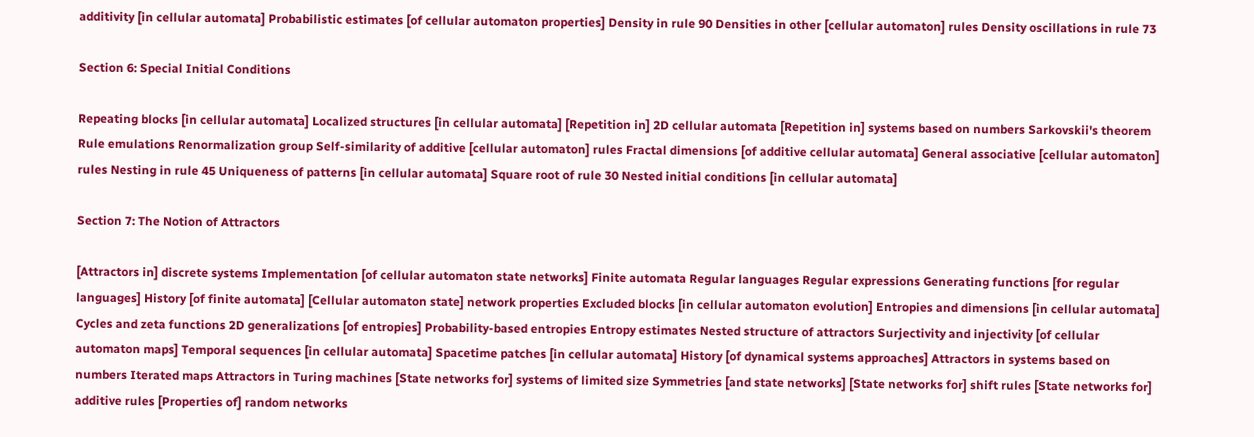additivity [in cellular automata] Probabilistic estimates [of cellular automaton properties] Density in rule 90 Densities in other [cellular automaton] rules Density oscillations in rule 73

Section 6: Special Initial Conditions

Repeating blocks [in cellular automata] Localized structures [in cellular automata] [Repetition in] 2D cellular automata [Repetition in] systems based on numbers Sarkovskii's theorem Rule emulations Renormalization group Self-similarity of additive [cellular automaton] rules Fractal dimensions [of additive cellular automata] General associative [cellular automaton] rules Nesting in rule 45 Uniqueness of patterns [in cellular automata] Square root of rule 30 Nested initial conditions [in cellular automata]

Section 7: The Notion of Attractors

[Attractors in] discrete systems Implementation [of cellular automaton state networks] Finite automata Regular languages Regular expressions Generating functions [for regular languages] History [of finite automata] [Cellular automaton state] network properties Excluded blocks [in cellular automaton evolution] Entropies and dimensions [in cellular automata] Cycles and zeta functions 2D generalizations [of entropies] Probability-based entropies Entropy estimates Nested structure of attractors Surjectivity and injectivity [of cellular automaton maps] Temporal sequences [in cellular automata] Spacetime patches [in cellular automata] History [of dynamical systems approaches] Attractors in systems based on numbers Iterated maps Attractors in Turing machines [State networks for] systems of limited size Symmetries [and state networks] [State networks for] shift rules [State networks for] additive rules [Properties of] random networks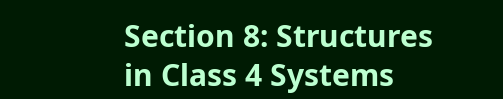Section 8: Structures in Class 4 Systems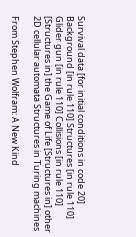Survival data [for initial conditions in code 20] Background [in rule 110] Structures [in rule 110] Glider gun [in rule 110] Collisions [in rule 110] [Structures in] the Game of Life [Structures in] other 2D cellular automata Structures in Turing machines

From Stephen Wolfram: A New Kind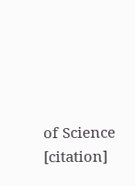of Science [citation]